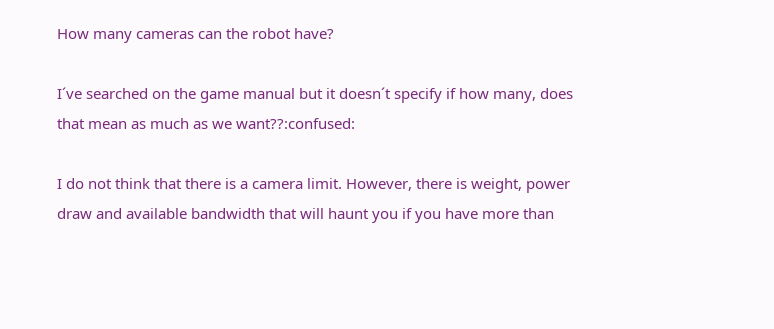How many cameras can the robot have?

I´ve searched on the game manual but it doesn´t specify if how many, does that mean as much as we want??:confused:

I do not think that there is a camera limit. However, there is weight, power draw and available bandwidth that will haunt you if you have more than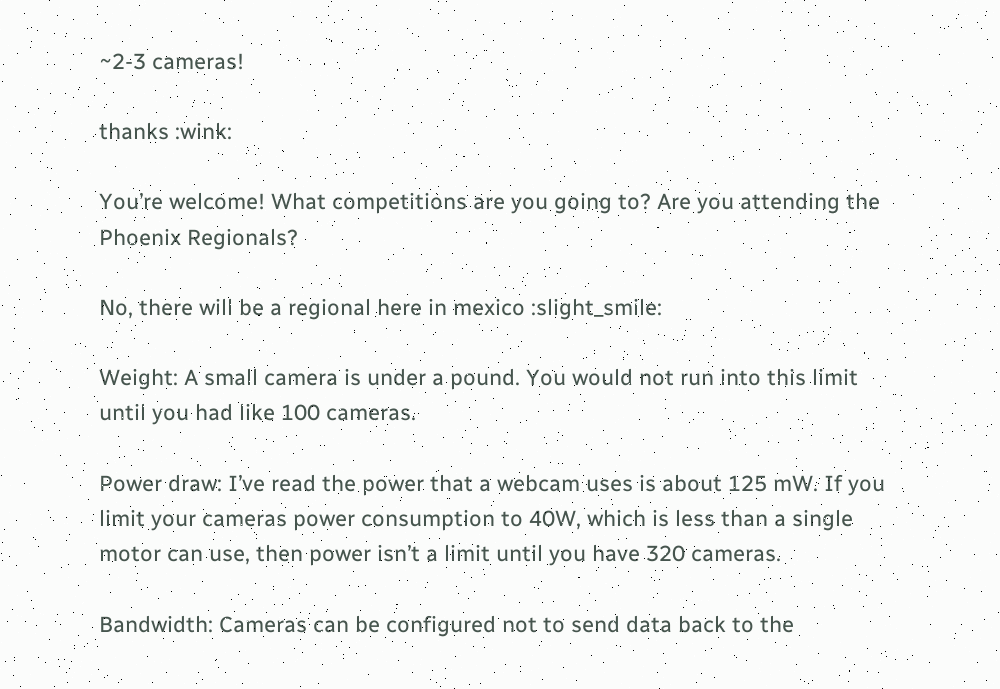~2-3 cameras!

thanks :wink:

You’re welcome! What competitions are you going to? Are you attending the Phoenix Regionals?

No, there will be a regional here in mexico :slight_smile:

Weight: A small camera is under a pound. You would not run into this limit until you had like 100 cameras.

Power draw: I’ve read the power that a webcam uses is about 125 mW. If you limit your cameras power consumption to 40W, which is less than a single motor can use, then power isn’t a limit until you have 320 cameras.

Bandwidth: Cameras can be configured not to send data back to the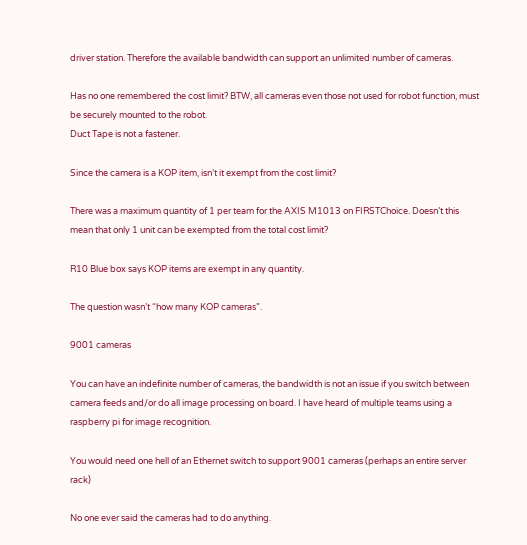driver station. Therefore the available bandwidth can support an unlimited number of cameras.

Has no one remembered the cost limit? BTW, all cameras even those not used for robot function, must be securely mounted to the robot.
Duct Tape is not a fastener.

Since the camera is a KOP item, isn’t it exempt from the cost limit?

There was a maximum quantity of 1 per team for the AXIS M1013 on FIRSTChoice. Doesn’t this mean that only 1 unit can be exempted from the total cost limit?

R10 Blue box says KOP items are exempt in any quantity.

The question wasn’t “how many KOP cameras”.

9001 cameras

You can have an indefinite number of cameras, the bandwidth is not an issue if you switch between camera feeds and/or do all image processing on board. I have heard of multiple teams using a raspberry pi for image recognition.

You would need one hell of an Ethernet switch to support 9001 cameras (perhaps an entire server rack)

No one ever said the cameras had to do anything.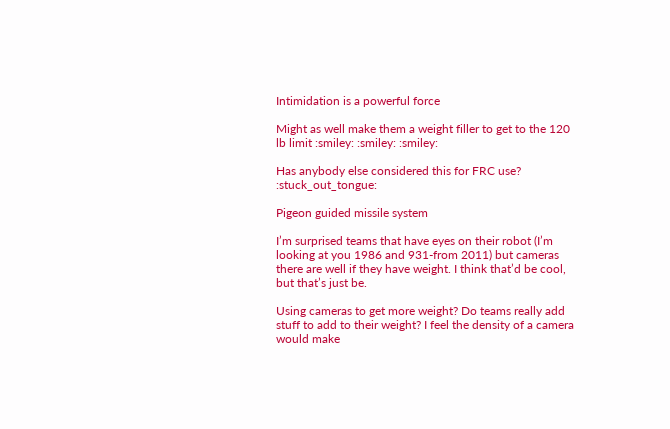Intimidation is a powerful force

Might as well make them a weight filler to get to the 120 lb limit :smiley: :smiley: :smiley:

Has anybody else considered this for FRC use? :stuck_out_tongue:

Pigeon guided missile system

I’m surprised teams that have eyes on their robot (I’m looking at you 1986 and 931-from 2011) but cameras there are well if they have weight. I think that’d be cool, but that’s just be.

Using cameras to get more weight? Do teams really add stuff to add to their weight? I feel the density of a camera would make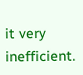it very inefficient.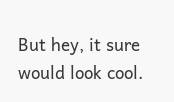But hey, it sure would look cool.